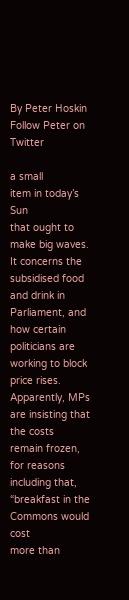By Peter Hoskin
Follow Peter on Twitter

a small
item in today’s Sun
that ought to make big waves. It concerns the
subsidised food and drink in Parliament, and how certain politicians are
working to block price rises. Apparently, MPs are insisting that the costs
remain frozen, for reasons including that, “breakfast in the Commons would cost
more than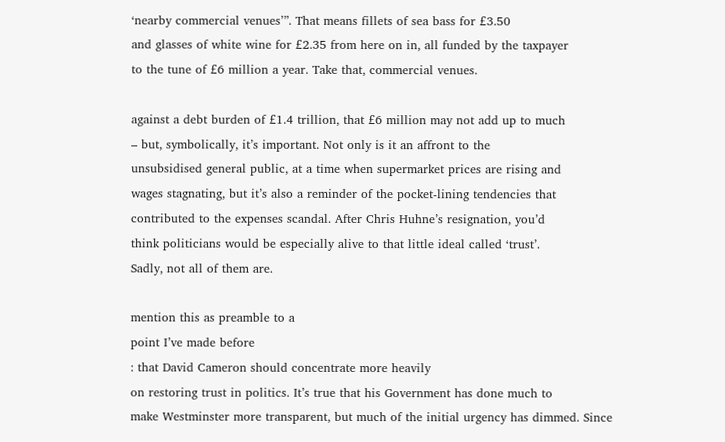‘nearby commercial venues’”. That means fillets of sea bass for £3.50
and glasses of white wine for £2.35 from here on in, all funded by the taxpayer
to the tune of £6 million a year. Take that, commercial venues.

against a debt burden of £1.4 trillion, that £6 million may not add up to much
– but, symbolically, it’s important. Not only is it an affront to the
unsubsidised general public, at a time when supermarket prices are rising and
wages stagnating, but it’s also a reminder of the pocket-lining tendencies that
contributed to the expenses scandal. After Chris Huhne’s resignation, you’d
think politicians would be especially alive to that little ideal called ‘trust’.
Sadly, not all of them are.

mention this as preamble to a
point I’ve made before
: that David Cameron should concentrate more heavily
on restoring trust in politics. It’s true that his Government has done much to
make Westminster more transparent, but much of the initial urgency has dimmed. Since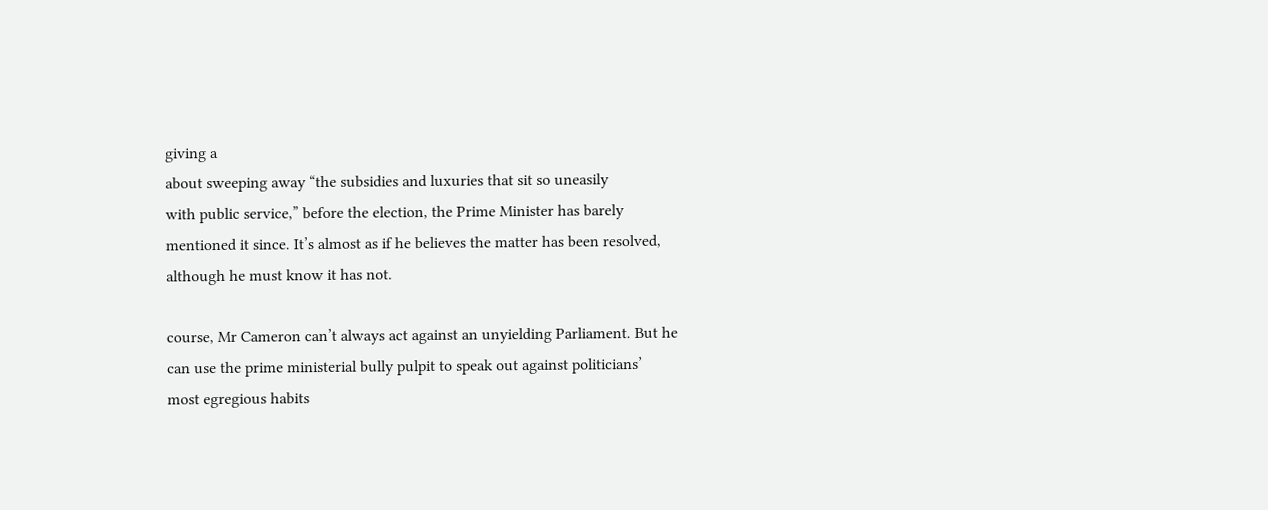giving a
about sweeping away “the subsidies and luxuries that sit so uneasily
with public service,” before the election, the Prime Minister has barely
mentioned it since. It’s almost as if he believes the matter has been resolved,
although he must know it has not.

course, Mr Cameron can’t always act against an unyielding Parliament. But he
can use the prime ministerial bully pulpit to speak out against politicians’
most egregious habits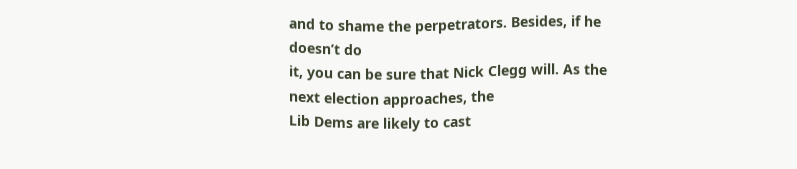and to shame the perpetrators. Besides, if he doesn’t do
it, you can be sure that Nick Clegg will. As the next election approaches, the
Lib Dems are likely to cast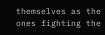themselves as the ones fighting the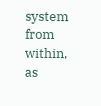system from
within, as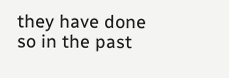they have done
so in the past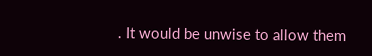. It would be unwise to allow them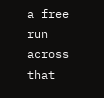a free run across that